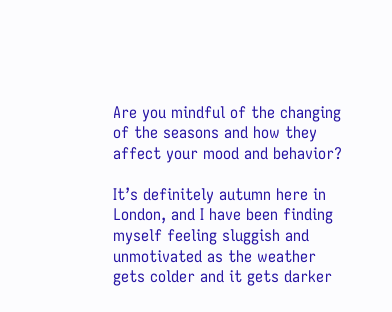Are you mindful of the changing of the seasons and how they affect your mood and behavior?

It’s definitely autumn here in London, and I have been finding myself feeling sluggish and unmotivated as the weather gets colder and it gets darker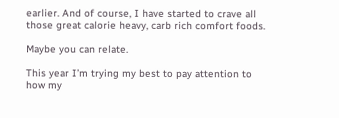earlier. And of course, I have started to crave all those great calorie heavy, carb rich comfort foods.

Maybe you can relate.

This year I’m trying my best to pay attention to how my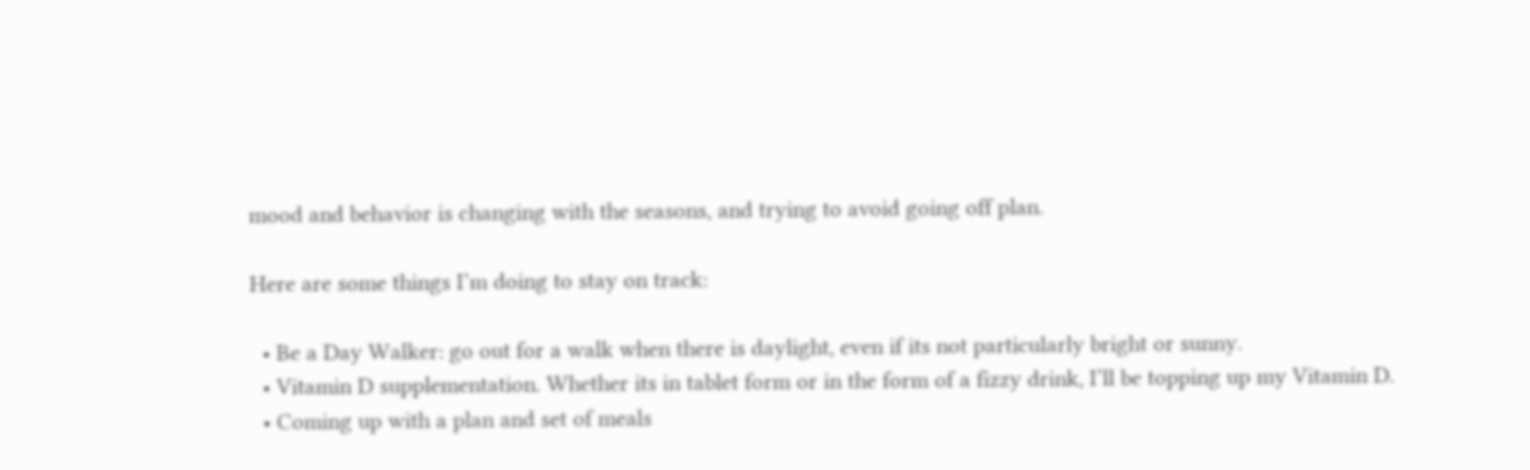mood and behavior is changing with the seasons, and trying to avoid going off plan.

Here are some things I’m doing to stay on track:

  • Be a Day Walker: go out for a walk when there is daylight, even if its not particularly bright or sunny.
  • Vitamin D supplementation. Whether its in tablet form or in the form of a fizzy drink, I’ll be topping up my Vitamin D.
  • Coming up with a plan and set of meals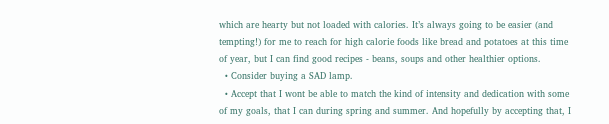which are hearty but not loaded with calories. It’s always going to be easier (and tempting!) for me to reach for high calorie foods like bread and potatoes at this time of year, but I can find good recipes - beans, soups and other healthier options.
  • Consider buying a SAD lamp.
  • Accept that I wont be able to match the kind of intensity and dedication with some of my goals, that I can during spring and summer. And hopefully by accepting that, I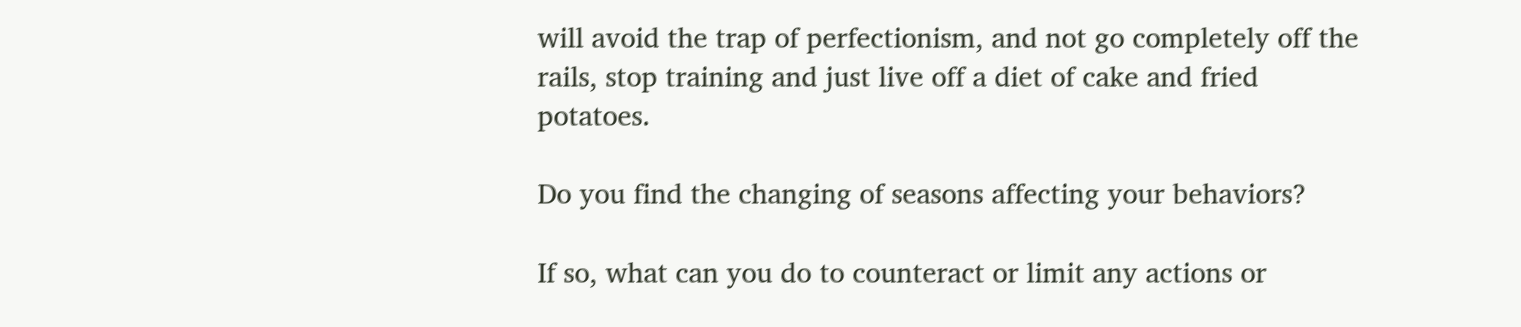will avoid the trap of perfectionism, and not go completely off the rails, stop training and just live off a diet of cake and fried potatoes.

Do you find the changing of seasons affecting your behaviors?

If so, what can you do to counteract or limit any actions or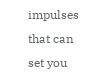impulses that can set you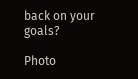back on your goals?

Photo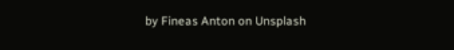by Fineas Anton on Unsplash